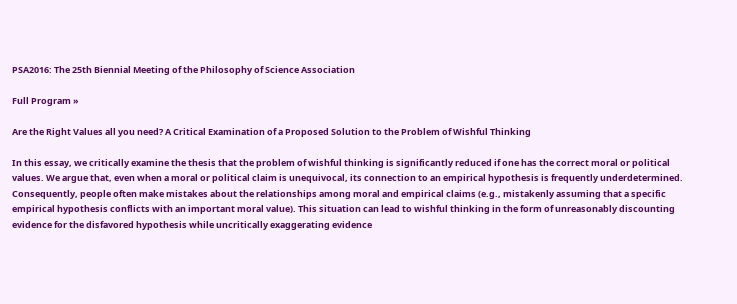PSA2016: The 25th Biennial Meeting of the Philosophy of Science Association

Full Program »

Are the Right Values all you need? A Critical Examination of a Proposed Solution to the Problem of Wishful Thinking

In this essay, we critically examine the thesis that the problem of wishful thinking is significantly reduced if one has the correct moral or political values. We argue that, even when a moral or political claim is unequivocal, its connection to an empirical hypothesis is frequently underdetermined. Consequently, people often make mistakes about the relationships among moral and empirical claims (e.g., mistakenly assuming that a specific empirical hypothesis conflicts with an important moral value). This situation can lead to wishful thinking in the form of unreasonably discounting evidence for the disfavored hypothesis while uncritically exaggerating evidence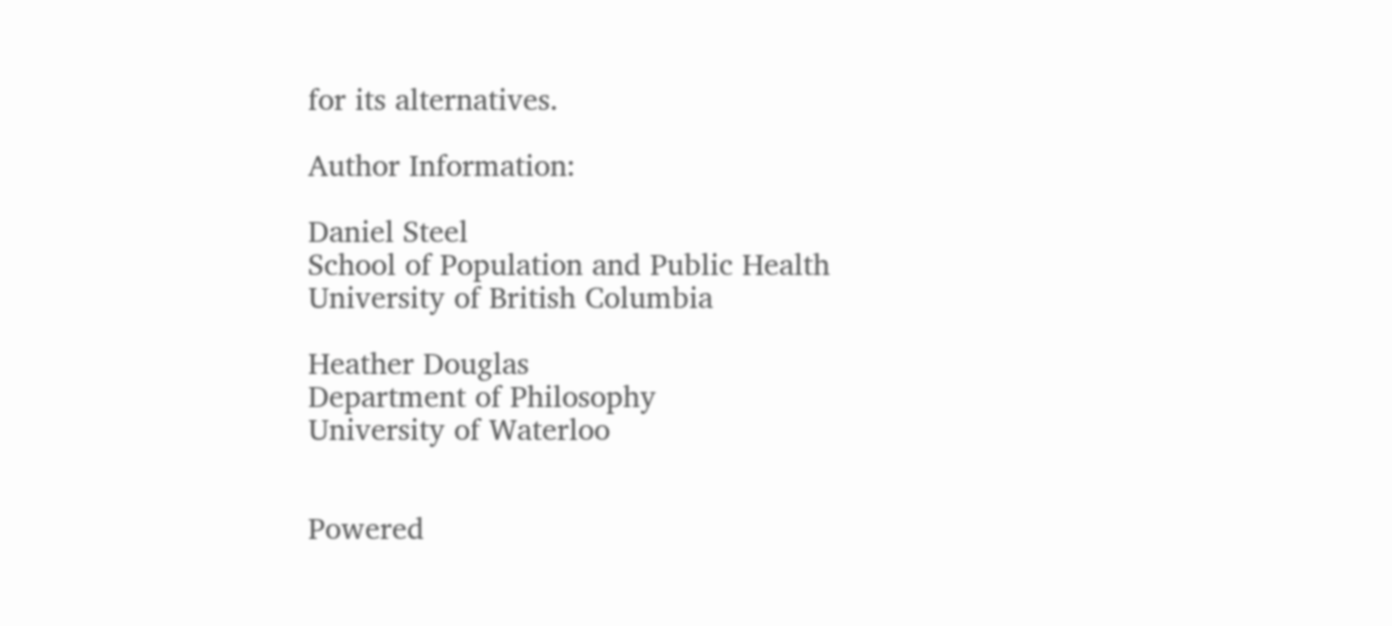for its alternatives.

Author Information:

Daniel Steel
School of Population and Public Health
University of British Columbia

Heather Douglas
Department of Philosophy
University of Waterloo


Powered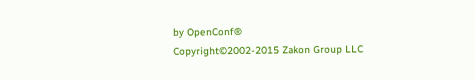by OpenConf®
Copyright©2002-2015 Zakon Group LLC